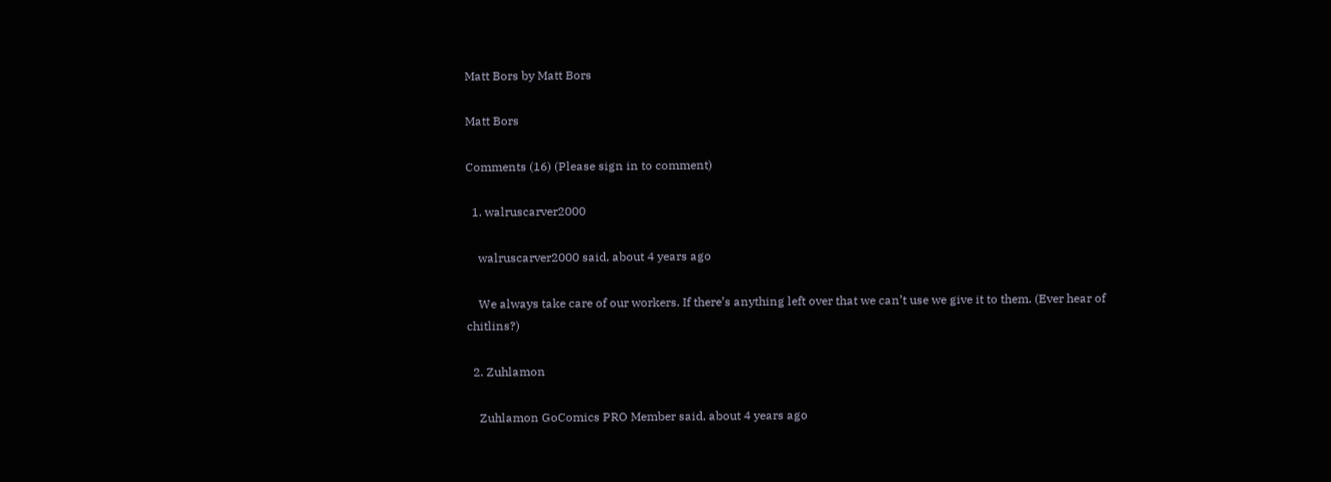Matt Bors by Matt Bors

Matt Bors

Comments (16) (Please sign in to comment)

  1. walruscarver2000

    walruscarver2000 said, about 4 years ago

    We always take care of our workers. If there’s anything left over that we can’t use we give it to them. (Ever hear of chitlins?)

  2. Zuhlamon

    Zuhlamon GoComics PRO Member said, about 4 years ago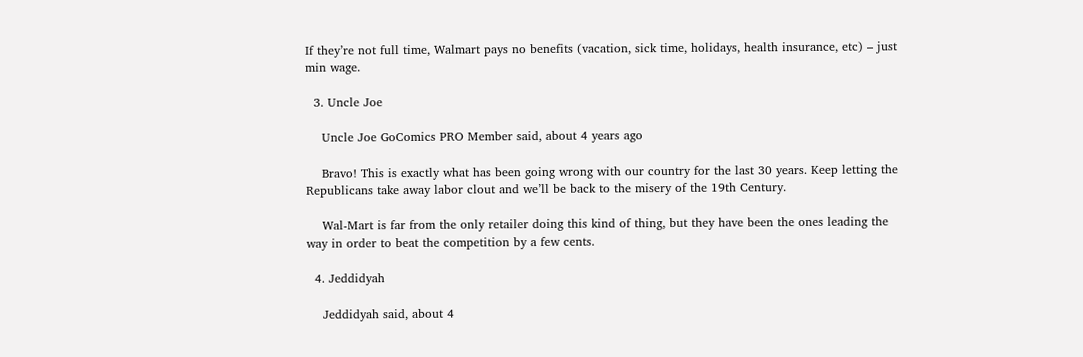If they’re not full time, Walmart pays no benefits (vacation, sick time, holidays, health insurance, etc) – just min wage.

  3. Uncle Joe

    Uncle Joe GoComics PRO Member said, about 4 years ago

    Bravo! This is exactly what has been going wrong with our country for the last 30 years. Keep letting the Republicans take away labor clout and we’ll be back to the misery of the 19th Century.

    Wal-Mart is far from the only retailer doing this kind of thing, but they have been the ones leading the way in order to beat the competition by a few cents.

  4. Jeddidyah

    Jeddidyah said, about 4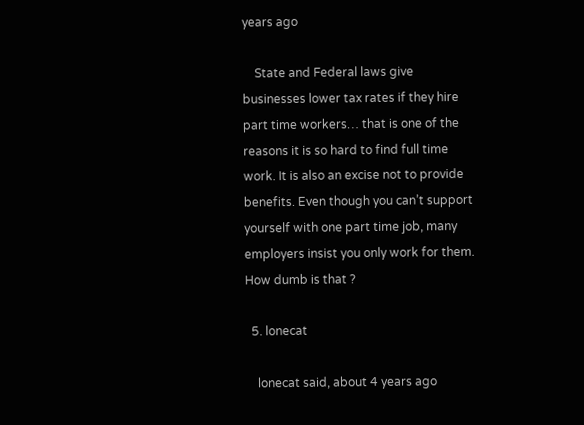years ago

    State and Federal laws give businesses lower tax rates if they hire part time workers… that is one of the reasons it is so hard to find full time work. It is also an excise not to provide benefits. Even though you can’t support yourself with one part time job, many employers insist you only work for them. How dumb is that ?

  5. lonecat

    lonecat said, about 4 years ago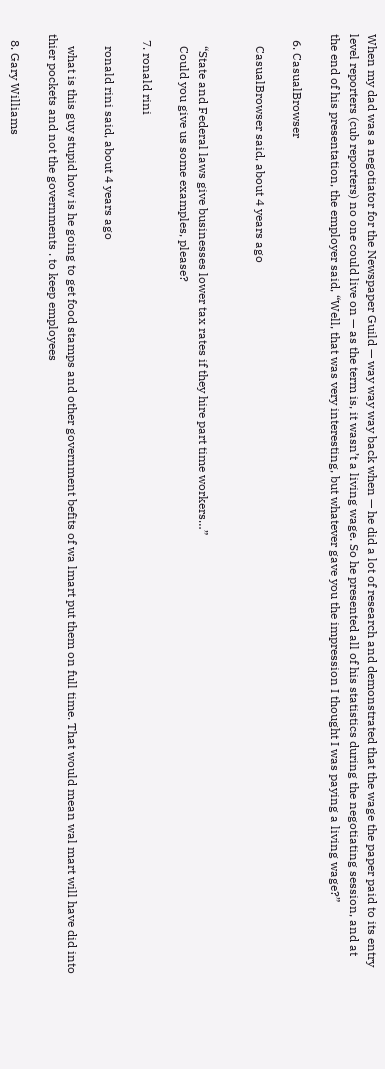When my dad was a negotiator for the Newspaper Guild — way way way back when — he did a lot of research and demonstrated that the wage the paper paid to its entry level reporters (cub reporters) no one could live on — as the term is, it wasn’t a living wage. So he presented all of his statistics during the negotiating session, and at the end of his presentation, the employer said, “Well, that was very interesting, but whatever gave you the impression I thought I was paying a living wage?”

  6. CasualBrowser

    CasualBrowser said, about 4 years ago


    “State and Federal laws give businesses lower tax rates if they hire part time workers…”
    Could you give us some examples, please?

  7. ronald rini

    ronald rini said, about 4 years ago

    what is this guy stupid how is he going to get food stamps and other government befits of wa lmart put them on full time. That would mean wal mart will have did into thier pockets and not the governments . to keep employees

  8. Gary Williams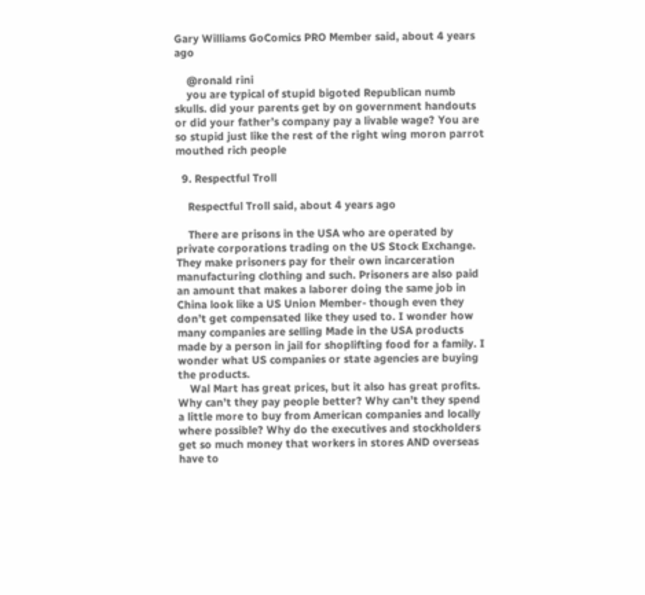Gary Williams GoComics PRO Member said, about 4 years ago

    @ronald rini
    you are typical of stupid bigoted Republican numb skulls. did your parents get by on government handouts or did your father’s company pay a livable wage? You are so stupid just like the rest of the right wing moron parrot mouthed rich people

  9. Respectful Troll

    Respectful Troll said, about 4 years ago

    There are prisons in the USA who are operated by private corporations trading on the US Stock Exchange. They make prisoners pay for their own incarceration manufacturing clothing and such. Prisoners are also paid an amount that makes a laborer doing the same job in China look like a US Union Member- though even they don’t get compensated like they used to. I wonder how many companies are selling Made in the USA products made by a person in jail for shoplifting food for a family. I wonder what US companies or state agencies are buying the products.
    Wal Mart has great prices, but it also has great profits. Why can’t they pay people better? Why can’t they spend a little more to buy from American companies and locally where possible? Why do the executives and stockholders get so much money that workers in stores AND overseas have to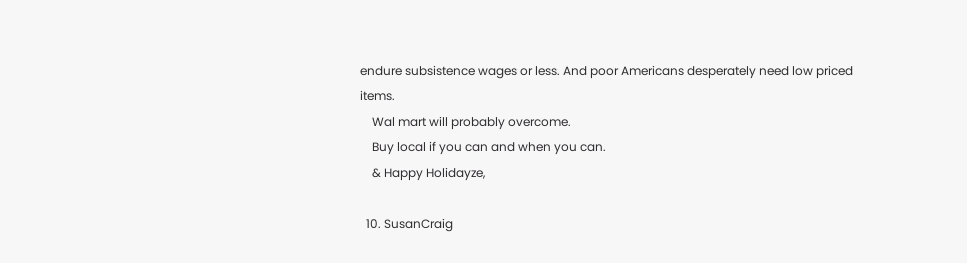endure subsistence wages or less. And poor Americans desperately need low priced items.
    Wal mart will probably overcome.
    Buy local if you can and when you can.
    & Happy Holidayze,

  10. SusanCraig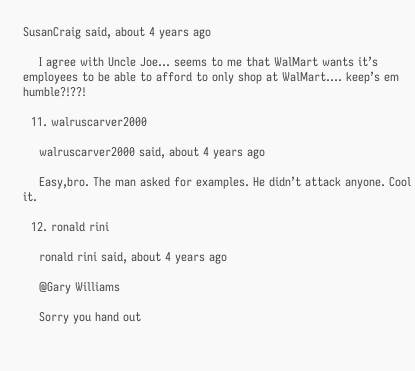SusanCraig said, about 4 years ago

    I agree with Uncle Joe… seems to me that WalMart wants it’s employees to be able to afford to only shop at WalMart…. keep’s em humble?!??!

  11. walruscarver2000

    walruscarver2000 said, about 4 years ago

    Easy,bro. The man asked for examples. He didn’t attack anyone. Cool it.

  12. ronald rini

    ronald rini said, about 4 years ago

    @Gary Williams

    Sorry you hand out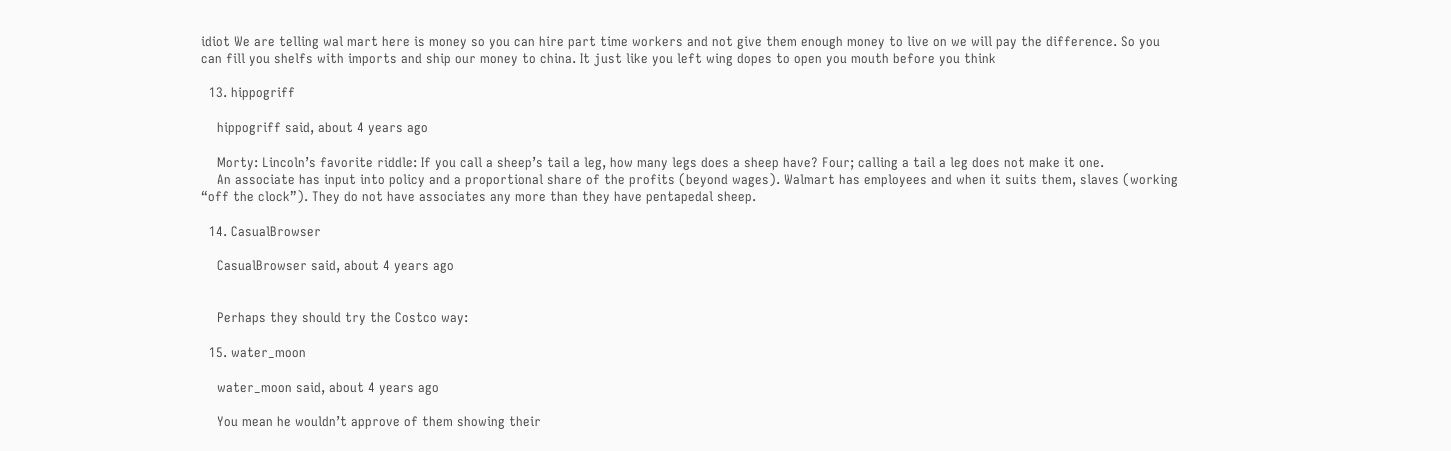idiot We are telling wal mart here is money so you can hire part time workers and not give them enough money to live on we will pay the difference. So you can fill you shelfs with imports and ship our money to china. It just like you left wing dopes to open you mouth before you think

  13. hippogriff

    hippogriff said, about 4 years ago

    Morty: Lincoln’s favorite riddle: If you call a sheep’s tail a leg, how many legs does a sheep have? Four; calling a tail a leg does not make it one.
    An associate has input into policy and a proportional share of the profits (beyond wages). Walmart has employees and when it suits them, slaves (working “off the clock”). They do not have associates any more than they have pentapedal sheep.

  14. CasualBrowser

    CasualBrowser said, about 4 years ago


    Perhaps they should try the Costco way:

  15. water_moon

    water_moon said, about 4 years ago

    You mean he wouldn’t approve of them showing their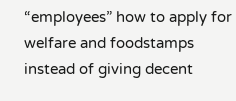“employees” how to apply for welfare and foodstamps instead of giving decent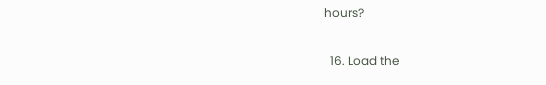hours?

  16. Load the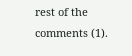rest of the comments (1).